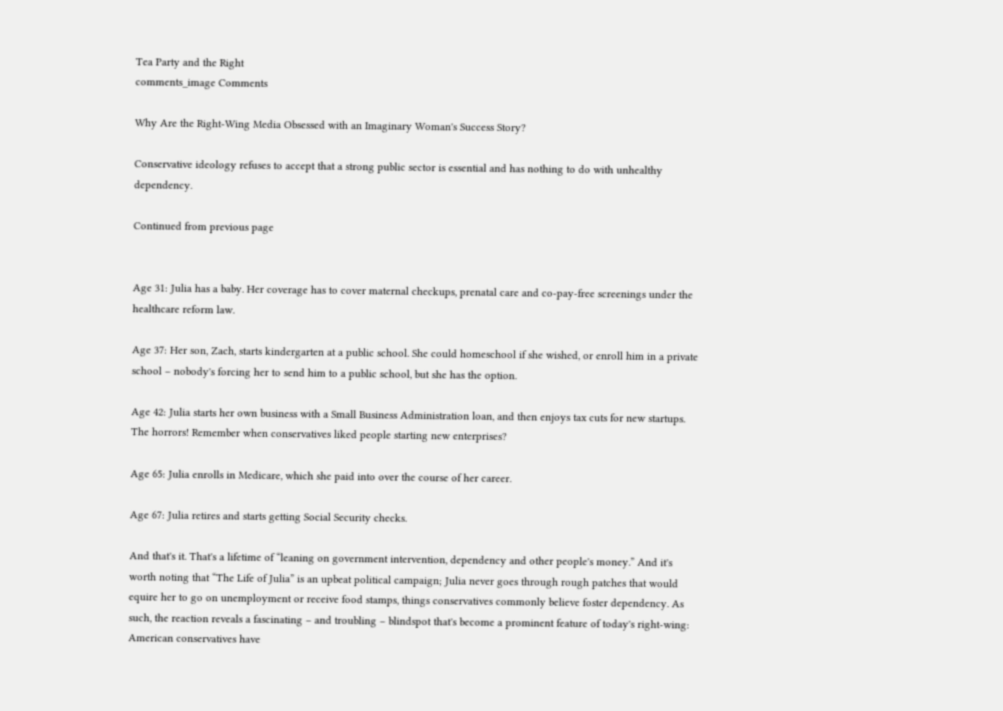Tea Party and the Right
comments_image Comments

Why Are the Right-Wing Media Obsessed with an Imaginary Woman's Success Story?

Conservative ideology refuses to accept that a strong public sector is essential and has nothing to do with unhealthy dependency.

Continued from previous page


Age 31: Julia has a baby. Her coverage has to cover maternal checkups, prenatal care and co-pay-free screenings under the healthcare reform law.

Age 37: Her son, Zach, starts kindergarten at a public school. She could homeschool if she wished, or enroll him in a private school – nobody's forcing her to send him to a public school, but she has the option.

Age 42: Julia starts her own business with a Small Business Administration loan, and then enjoys tax cuts for new startups. The horrors! Remember when conservatives liked people starting new enterprises?

Age 65: Julia enrolls in Medicare, which she paid into over the course of her career.

Age 67: Julia retires and starts getting Social Security checks.

And that's it. That's a lifetime of “leaning on government intervention, dependency and other people's money.” And it's worth noting that “The Life of Julia” is an upbeat political campaign; Julia never goes through rough patches that would equire her to go on unemployment or receive food stamps, things conservatives commonly believe foster dependency. As such, the reaction reveals a fascinating – and troubling – blindspot that's become a prominent feature of today's right-wing: American conservatives have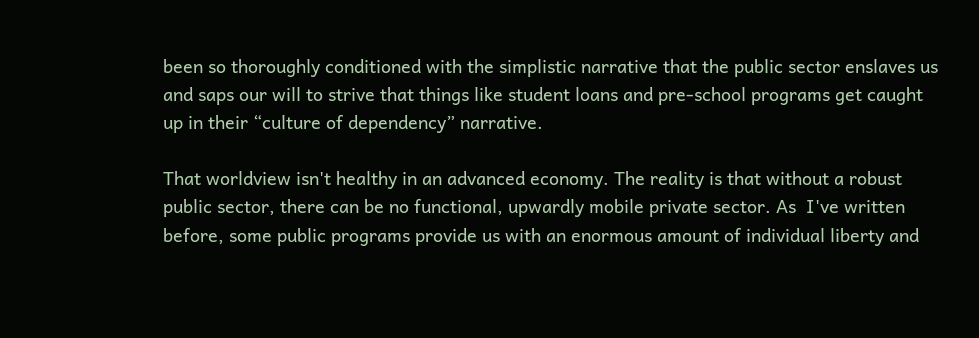been so thoroughly conditioned with the simplistic narrative that the public sector enslaves us and saps our will to strive that things like student loans and pre-school programs get caught up in their “culture of dependency” narrative.

That worldview isn't healthy in an advanced economy. The reality is that without a robust public sector, there can be no functional, upwardly mobile private sector. As  I've written before, some public programs provide us with an enormous amount of individual liberty and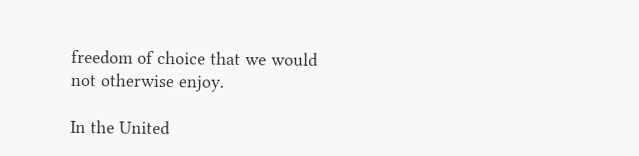freedom of choice that we would not otherwise enjoy.

In the United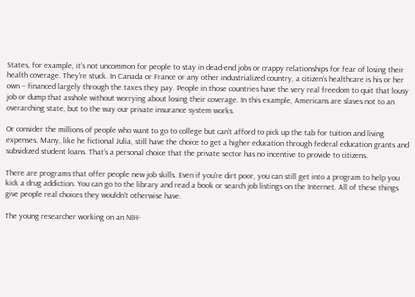States, for example, it’s not uncommon for people to stay in dead-end jobs or crappy relationships for fear of losing their health coverage. They're stuck. In Canada or France or any other industrialized country, a citizen’s healthcare is his or her own – financed largely through the taxes they pay. People in those countries have the very real freedom to quit that lousy job or dump that asshole without worrying about losing their coverage. In this example, Americans are slaves not to an overarching state, but to the way our private insurance system works.

Or consider the millions of people who want to go to college but can’t afford to pick up the tab for tuition and living expenses. Many, like he fictional Julia, still have the choice to get a higher education through federal education grants and subsidized student loans. That’s a personal choice that the private sector has no incentive to provide to citizens.

There are programs that offer people new job skills. Even if you’re dirt poor, you can still get into a program to help you kick a drug addiction. You can go to the library and read a book or search job listings on the Internet. All of these things give people real choices they wouldn’t otherwise have.

The young researcher working on an NIH-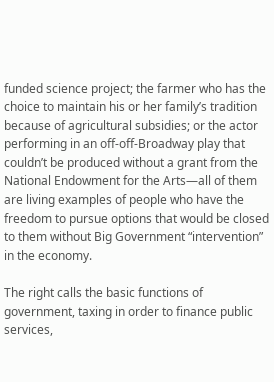funded science project; the farmer who has the choice to maintain his or her family’s tradition because of agricultural subsidies; or the actor performing in an off-off-Broadway play that couldn’t be produced without a grant from the National Endowment for the Arts—all of them are living examples of people who have the freedom to pursue options that would be closed to them without Big Government “intervention” in the economy.

The right calls the basic functions of government, taxing in order to finance public services,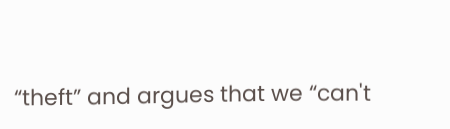“theft” and argues that we “can't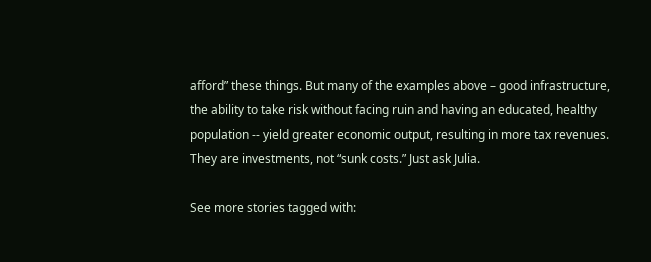afford” these things. But many of the examples above – good infrastructure, the ability to take risk without facing ruin and having an educated, healthy population -- yield greater economic output, resulting in more tax revenues. They are investments, not “sunk costs.” Just ask Julia.

See more stories tagged with: